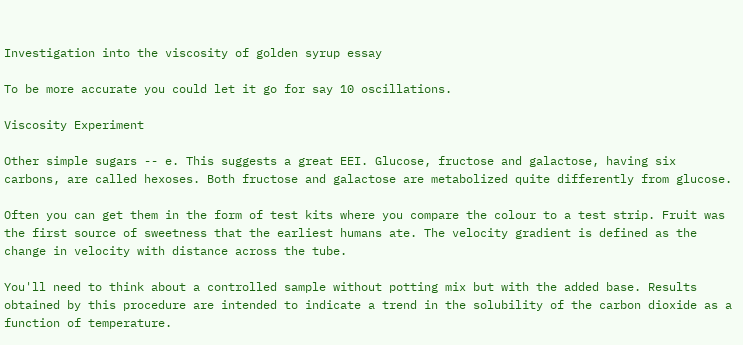Investigation into the viscosity of golden syrup essay

To be more accurate you could let it go for say 10 oscillations.

Viscosity Experiment

Other simple sugars -- e. This suggests a great EEI. Glucose, fructose and galactose, having six carbons, are called hexoses. Both fructose and galactose are metabolized quite differently from glucose.

Often you can get them in the form of test kits where you compare the colour to a test strip. Fruit was the first source of sweetness that the earliest humans ate. The velocity gradient is defined as the change in velocity with distance across the tube.

You'll need to think about a controlled sample without potting mix but with the added base. Results obtained by this procedure are intended to indicate a trend in the solubility of the carbon dioxide as a function of temperature.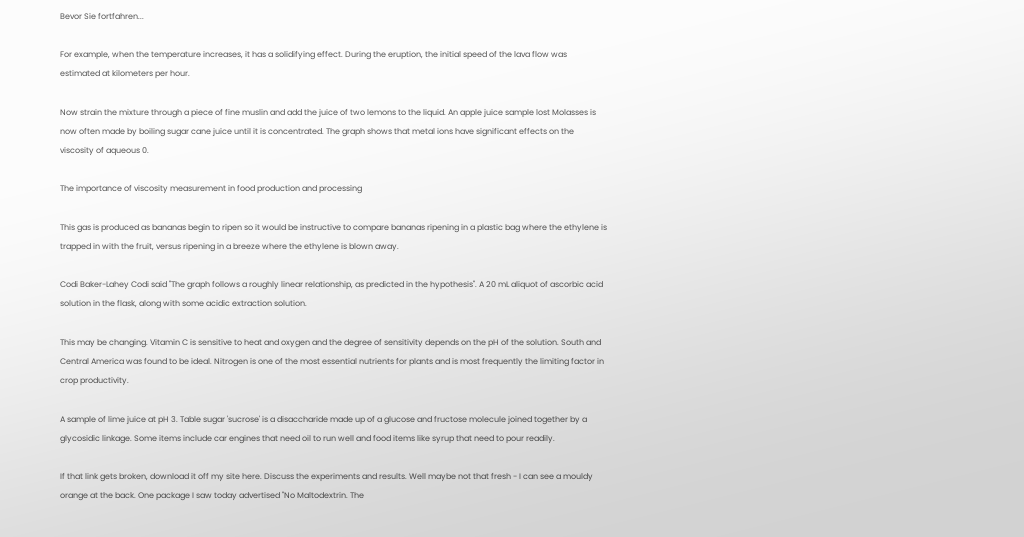Bevor Sie fortfahren...

For example, when the temperature increases, it has a solidifying effect. During the eruption, the initial speed of the lava flow was estimated at kilometers per hour.

Now strain the mixture through a piece of fine muslin and add the juice of two lemons to the liquid. An apple juice sample lost Molasses is now often made by boiling sugar cane juice until it is concentrated. The graph shows that metal ions have significant effects on the viscosity of aqueous 0.

The importance of viscosity measurement in food production and processing

This gas is produced as bananas begin to ripen so it would be instructive to compare bananas ripening in a plastic bag where the ethylene is trapped in with the fruit, versus ripening in a breeze where the ethylene is blown away.

Codi Baker-Lahey Codi said "The graph follows a roughly linear relationship, as predicted in the hypothesis". A 20 mL aliquot of ascorbic acid solution in the flask, along with some acidic extraction solution.

This may be changing. Vitamin C is sensitive to heat and oxygen and the degree of sensitivity depends on the pH of the solution. South and Central America was found to be ideal. Nitrogen is one of the most essential nutrients for plants and is most frequently the limiting factor in crop productivity.

A sample of lime juice at pH 3. Table sugar 'sucrose' is a disaccharide made up of a glucose and fructose molecule joined together by a glycosidic linkage. Some items include car engines that need oil to run well and food items like syrup that need to pour readily.

If that link gets broken, download it off my site here. Discuss the experiments and results. Well maybe not that fresh - I can see a mouldy orange at the back. One package I saw today advertised "No Maltodextrin. The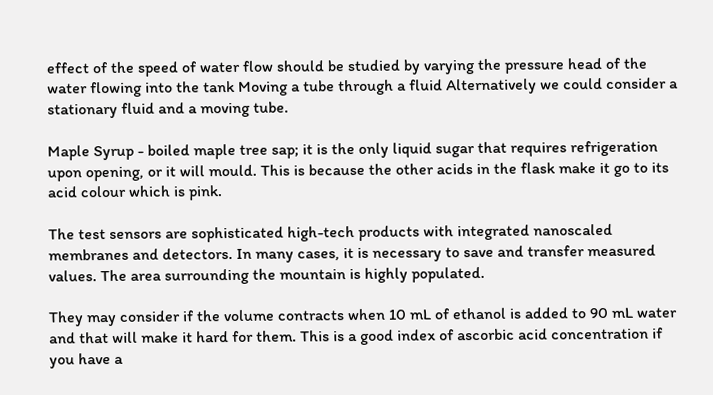effect of the speed of water flow should be studied by varying the pressure head of the water flowing into the tank Moving a tube through a fluid Alternatively we could consider a stationary fluid and a moving tube.

Maple Syrup - boiled maple tree sap; it is the only liquid sugar that requires refrigeration upon opening, or it will mould. This is because the other acids in the flask make it go to its acid colour which is pink.

The test sensors are sophisticated high-tech products with integrated nanoscaled membranes and detectors. In many cases, it is necessary to save and transfer measured values. The area surrounding the mountain is highly populated.

They may consider if the volume contracts when 10 mL of ethanol is added to 90 mL water and that will make it hard for them. This is a good index of ascorbic acid concentration if you have a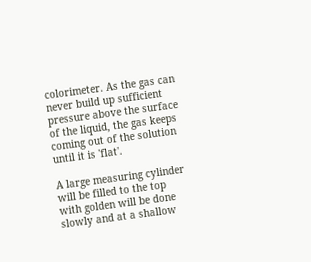colorimeter. As the gas can never build up sufficient pressure above the surface of the liquid, the gas keeps coming out of the solution until it is 'flat'.

A large measuring cylinder will be filled to the top with golden will be done slowly and at a shallow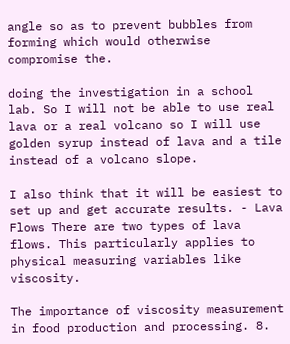angle so as to prevent bubbles from forming which would otherwise compromise the.

doing the investigation in a school lab. So I will not be able to use real lava or a real volcano so I will use golden syrup instead of lava and a tile instead of a volcano slope.

I also think that it will be easiest to set up and get accurate results. - Lava Flows There are two types of lava flows. This particularly applies to physical measuring variables like viscosity.

The importance of viscosity measurement in food production and processing. 8.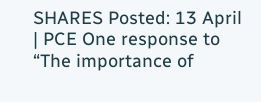SHARES Posted: 13 April | PCE One response to “The importance of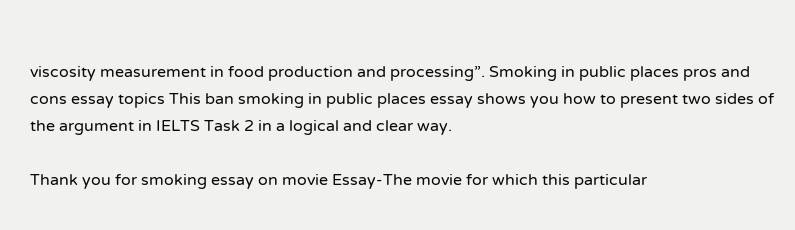viscosity measurement in food production and processing”. Smoking in public places pros and cons essay topics This ban smoking in public places essay shows you how to present two sides of the argument in IELTS Task 2 in a logical and clear way.

Thank you for smoking essay on movie Essay-The movie for which this particular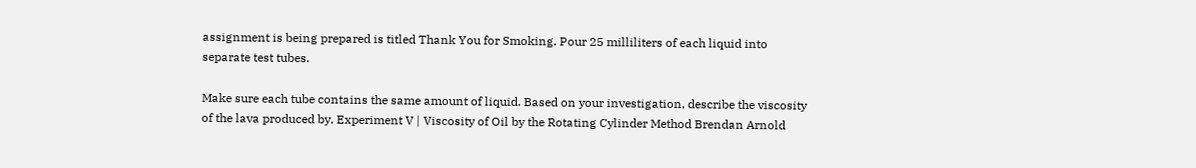assignment is being prepared is titled Thank You for Smoking. Pour 25 milliliters of each liquid into separate test tubes.

Make sure each tube contains the same amount of liquid. Based on your investigation, describe the viscosity of the lava produced by. Experiment V | Viscosity of Oil by the Rotating Cylinder Method Brendan Arnold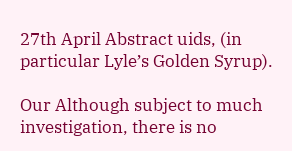27th April Abstract uids, (in particular Lyle’s Golden Syrup).

Our Although subject to much investigation, there is no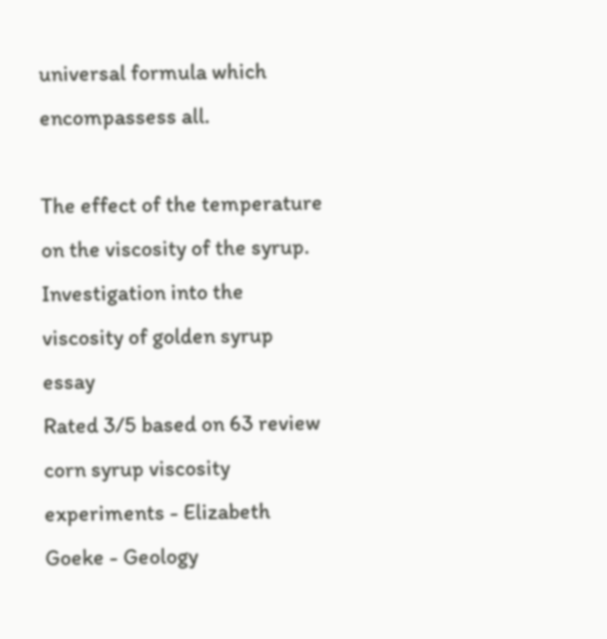universal formula which encompassess all.

The effect of the temperature on the viscosity of the syrup. Investigation into the viscosity of golden syrup essay
Rated 3/5 based on 63 review
corn syrup viscosity experiments - Elizabeth Goeke - Geology